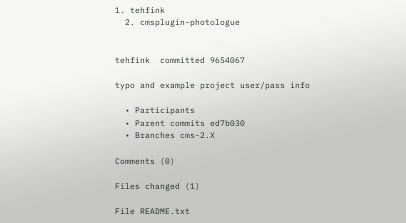1. tehfink
  2. cmsplugin-photologue


tehfink  committed 9654067

typo and example project user/pass info

  • Participants
  • Parent commits ed7b030
  • Branches cms-2.X

Comments (0)

Files changed (1)

File README.txt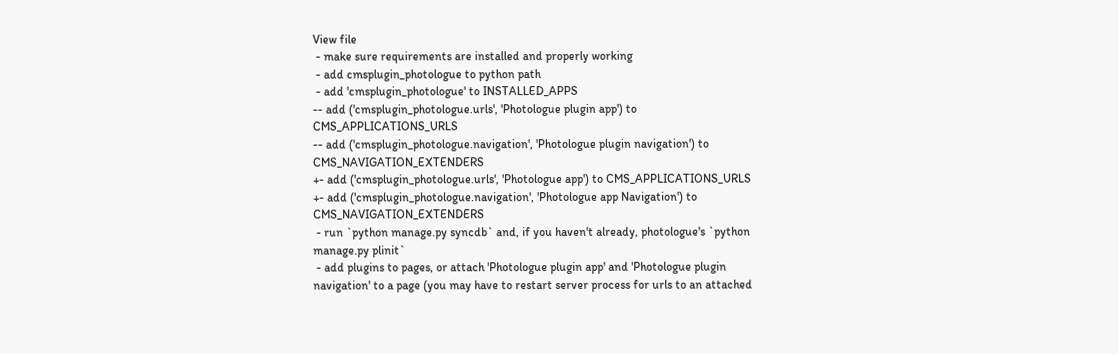View file
 - make sure requirements are installed and properly working
 - add cmsplugin_photologue to python path
 - add 'cmsplugin_photologue' to INSTALLED_APPS
-- add ('cmsplugin_photologue.urls', 'Photologue plugin app') to CMS_APPLICATIONS_URLS
-- add ('cmsplugin_photologue.navigation', 'Photologue plugin navigation') to CMS_NAVIGATION_EXTENDERS
+- add ('cmsplugin_photologue.urls', 'Photologue app') to CMS_APPLICATIONS_URLS
+- add ('cmsplugin_photologue.navigation', 'Photologue app Navigation') to CMS_NAVIGATION_EXTENDERS
 - run `python manage.py syncdb` and, if you haven't already, photologue's `python manage.py plinit`
 - add plugins to pages, or attach 'Photologue plugin app' and 'Photologue plugin navigation' to a page (you may have to restart server process for urls to an attached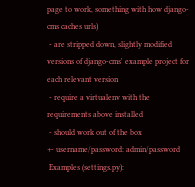page to work, something with how django-cms caches urls)
 - are stripped down, slightly modified versions of django-cms' example project for each relevant version
 - require a virtualenv with the requirements above installed
 - should work out of the box
+- username/password: admin/password
 Examples (settings.py):